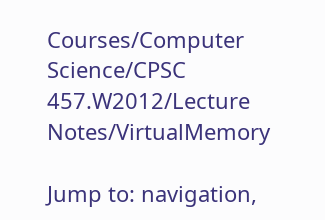Courses/Computer Science/CPSC 457.W2012/Lecture Notes/VirtualMemory

Jump to: navigation,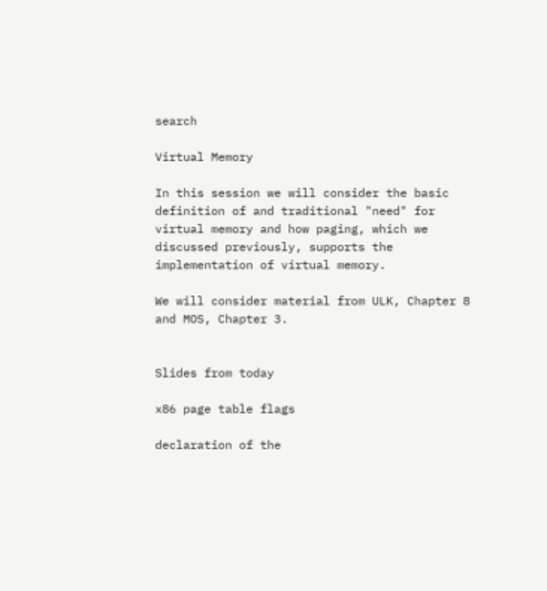search

Virtual Memory

In this session we will consider the basic definition of and traditional "need" for virtual memory and how paging, which we discussed previously, supports the implementation of virtual memory.

We will consider material from ULK, Chapter 8 and MOS, Chapter 3.


Slides from today

x86 page table flags

declaration of the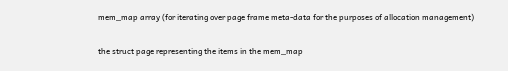mem_map array (for iterating over page frame meta-data for the purposes of allocation management)

the struct page representing the items in the mem_map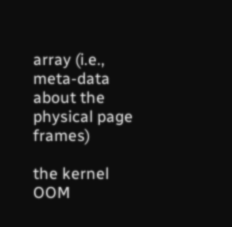array (i.e., meta-data about the physical page frames)

the kernel OOM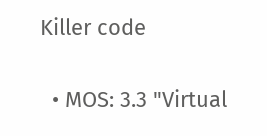Killer code


  • MOS: 3.3 "Virtual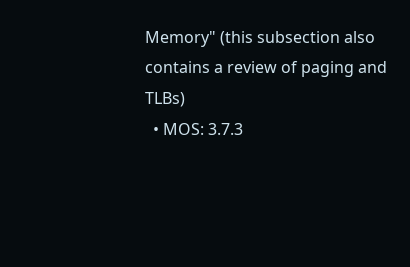Memory" (this subsection also contains a review of paging and TLBs)
  • MOS: 3.7.3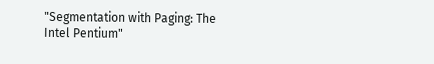"Segmentation with Paging: The Intel Pentium"